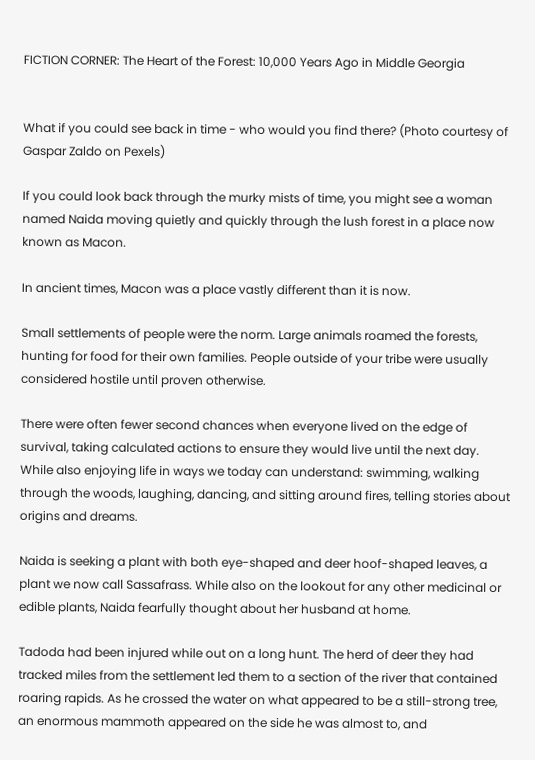FICTION CORNER: The Heart of the Forest: 10,000 Years Ago in Middle Georgia


What if you could see back in time - who would you find there? (Photo courtesy of Gaspar Zaldo on Pexels)

If you could look back through the murky mists of time, you might see a woman named Naida moving quietly and quickly through the lush forest in a place now known as Macon.

In ancient times, Macon was a place vastly different than it is now.

Small settlements of people were the norm. Large animals roamed the forests, hunting for food for their own families. People outside of your tribe were usually considered hostile until proven otherwise.

There were often fewer second chances when everyone lived on the edge of survival, taking calculated actions to ensure they would live until the next day. While also enjoying life in ways we today can understand: swimming, walking through the woods, laughing, dancing, and sitting around fires, telling stories about origins and dreams.

Naida is seeking a plant with both eye-shaped and deer hoof-shaped leaves, a plant we now call Sassafrass. While also on the lookout for any other medicinal or edible plants, Naida fearfully thought about her husband at home.

Tadoda had been injured while out on a long hunt. The herd of deer they had tracked miles from the settlement led them to a section of the river that contained roaring rapids. As he crossed the water on what appeared to be a still-strong tree, an enormous mammoth appeared on the side he was almost to, and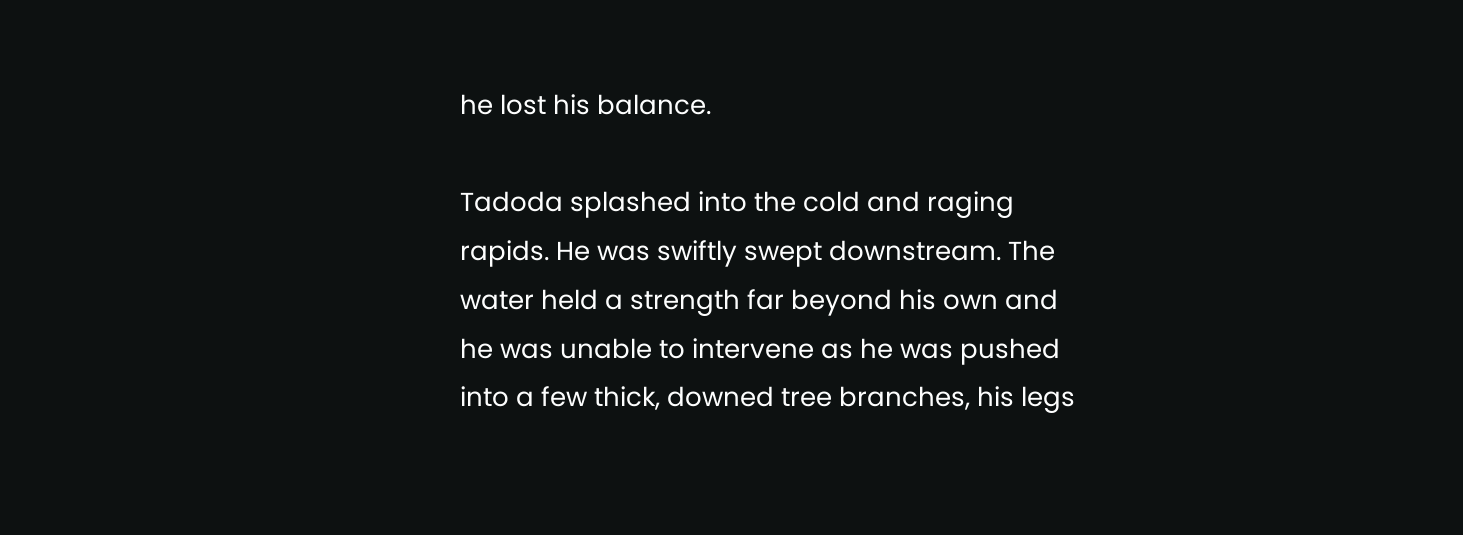he lost his balance.

Tadoda splashed into the cold and raging rapids. He was swiftly swept downstream. The water held a strength far beyond his own and he was unable to intervene as he was pushed into a few thick, downed tree branches, his legs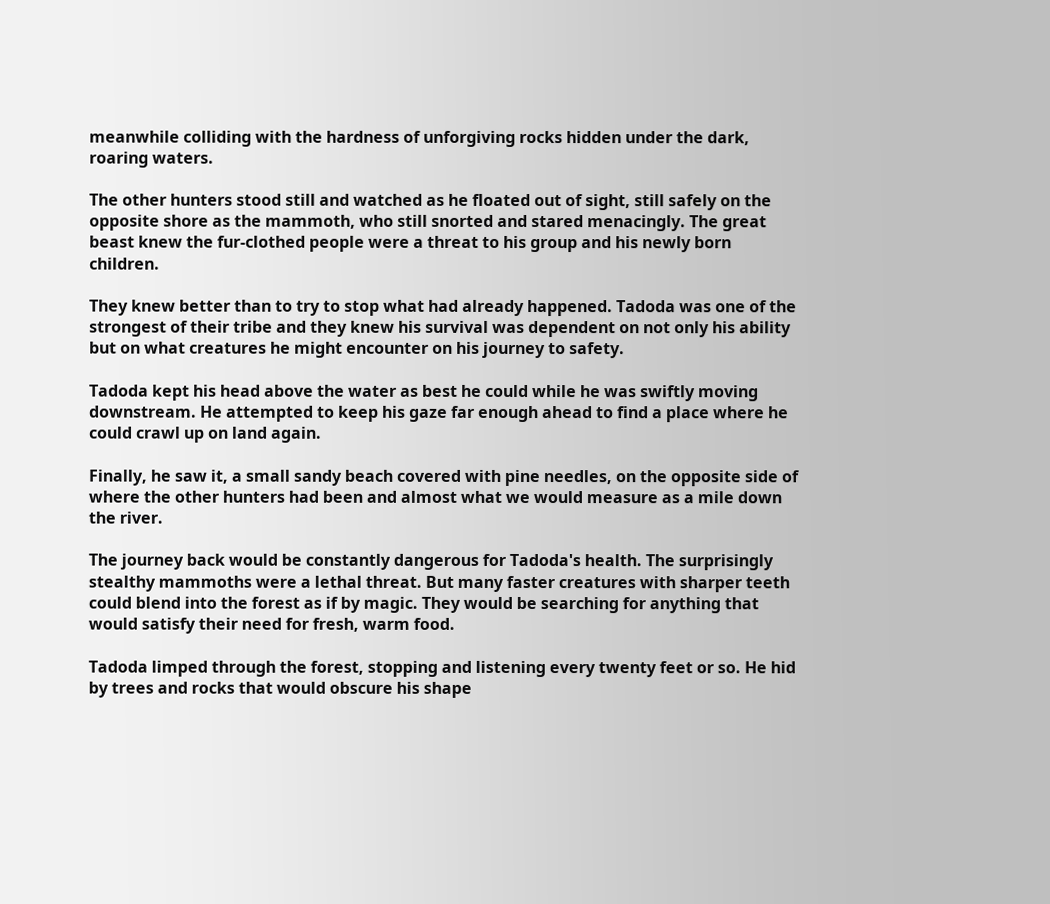meanwhile colliding with the hardness of unforgiving rocks hidden under the dark, roaring waters.

The other hunters stood still and watched as he floated out of sight, still safely on the opposite shore as the mammoth, who still snorted and stared menacingly. The great beast knew the fur-clothed people were a threat to his group and his newly born children.

They knew better than to try to stop what had already happened. Tadoda was one of the strongest of their tribe and they knew his survival was dependent on not only his ability but on what creatures he might encounter on his journey to safety.

Tadoda kept his head above the water as best he could while he was swiftly moving downstream. He attempted to keep his gaze far enough ahead to find a place where he could crawl up on land again.

Finally, he saw it, a small sandy beach covered with pine needles, on the opposite side of where the other hunters had been and almost what we would measure as a mile down the river.

The journey back would be constantly dangerous for Tadoda's health. The surprisingly stealthy mammoths were a lethal threat. But many faster creatures with sharper teeth could blend into the forest as if by magic. They would be searching for anything that would satisfy their need for fresh, warm food.

Tadoda limped through the forest, stopping and listening every twenty feet or so. He hid by trees and rocks that would obscure his shape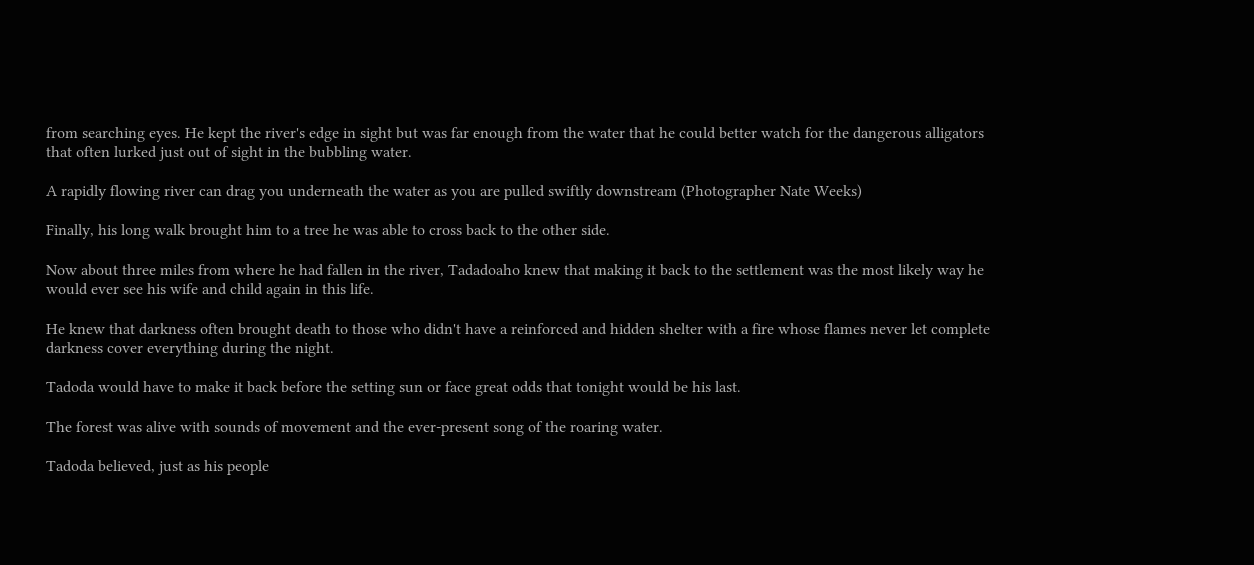from searching eyes. He kept the river's edge in sight but was far enough from the water that he could better watch for the dangerous alligators that often lurked just out of sight in the bubbling water.

A rapidly flowing river can drag you underneath the water as you are pulled swiftly downstream (Photographer Nate Weeks)

Finally, his long walk brought him to a tree he was able to cross back to the other side.

Now about three miles from where he had fallen in the river, Tadadoaho knew that making it back to the settlement was the most likely way he would ever see his wife and child again in this life.

He knew that darkness often brought death to those who didn't have a reinforced and hidden shelter with a fire whose flames never let complete darkness cover everything during the night.

Tadoda would have to make it back before the setting sun or face great odds that tonight would be his last.

The forest was alive with sounds of movement and the ever-present song of the roaring water.

Tadoda believed, just as his people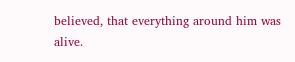believed, that everything around him was alive.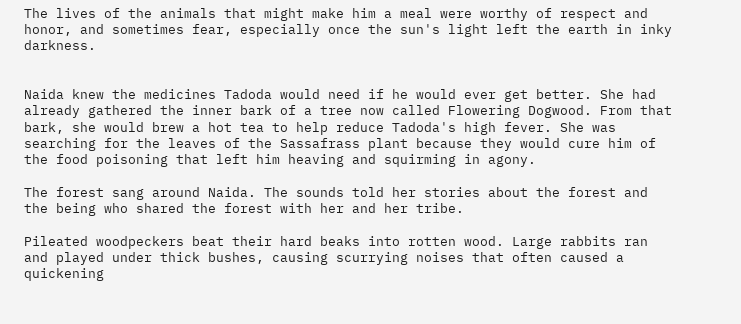The lives of the animals that might make him a meal were worthy of respect and honor, and sometimes fear, especially once the sun's light left the earth in inky darkness.


Naida knew the medicines Tadoda would need if he would ever get better. She had already gathered the inner bark of a tree now called Flowering Dogwood. From that bark, she would brew a hot tea to help reduce Tadoda's high fever. She was searching for the leaves of the Sassafrass plant because they would cure him of the food poisoning that left him heaving and squirming in agony.

The forest sang around Naida. The sounds told her stories about the forest and the being who shared the forest with her and her tribe.

Pileated woodpeckers beat their hard beaks into rotten wood. Large rabbits ran and played under thick bushes, causing scurrying noises that often caused a quickening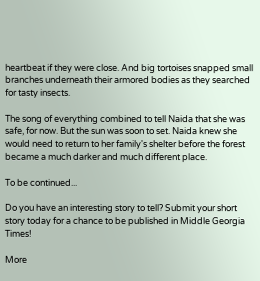heartbeat if they were close. And big tortoises snapped small branches underneath their armored bodies as they searched for tasty insects.

The song of everything combined to tell Naida that she was safe, for now. But the sun was soon to set. Naida knew she would need to return to her family's shelter before the forest became a much darker and much different place.

To be continued...

Do you have an interesting story to tell? Submit your short story today for a chance to be published in Middle Georgia Times!

More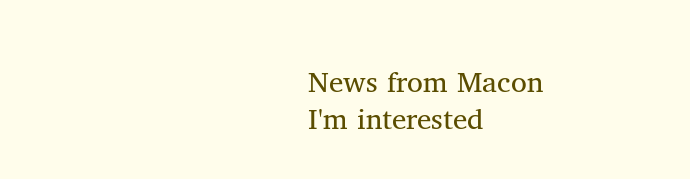News from Macon
I'm interested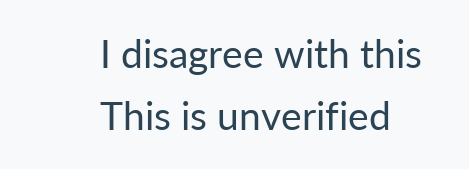I disagree with this
This is unverified